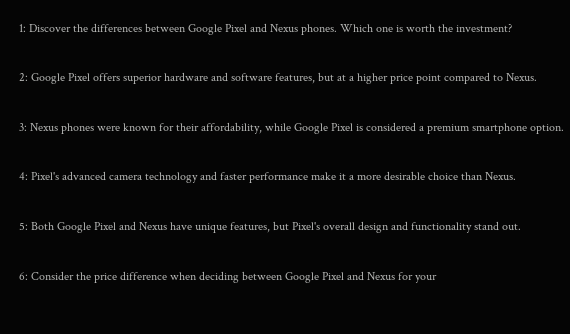1: Discover the differences between Google Pixel and Nexus phones. Which one is worth the investment?

2: Google Pixel offers superior hardware and software features, but at a higher price point compared to Nexus.

3: Nexus phones were known for their affordability, while Google Pixel is considered a premium smartphone option.

4: Pixel's advanced camera technology and faster performance make it a more desirable choice than Nexus.

5: Both Google Pixel and Nexus have unique features, but Pixel's overall design and functionality stand out.

6: Consider the price difference when deciding between Google Pixel and Nexus for your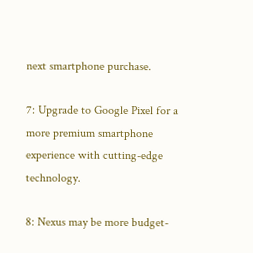next smartphone purchase.

7: Upgrade to Google Pixel for a more premium smartphone experience with cutting-edge technology.

8: Nexus may be more budget-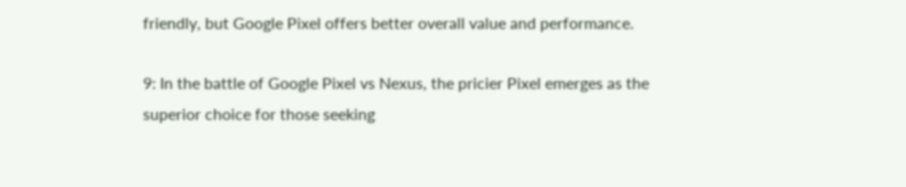friendly, but Google Pixel offers better overall value and performance.

9: In the battle of Google Pixel vs Nexus, the pricier Pixel emerges as the superior choice for those seeking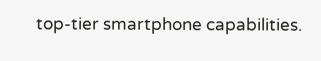top-tier smartphone capabilities.